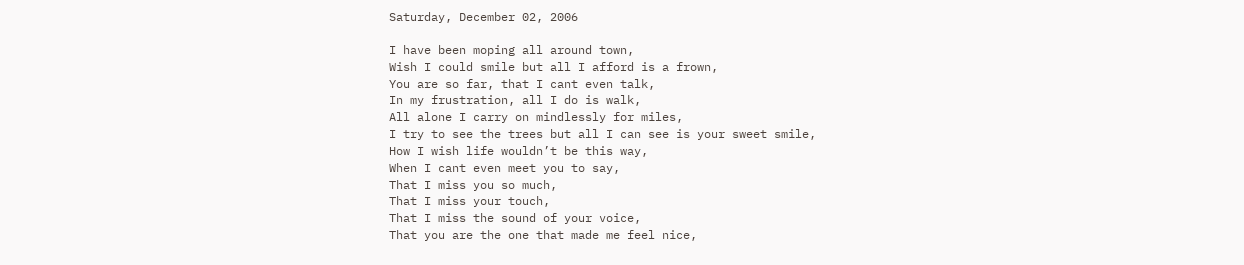Saturday, December 02, 2006

I have been moping all around town,
Wish I could smile but all I afford is a frown,
You are so far, that I cant even talk,
In my frustration, all I do is walk,
All alone I carry on mindlessly for miles,
I try to see the trees but all I can see is your sweet smile,
How I wish life wouldn’t be this way,
When I cant even meet you to say,
That I miss you so much,
That I miss your touch,
That I miss the sound of your voice,
That you are the one that made me feel nice,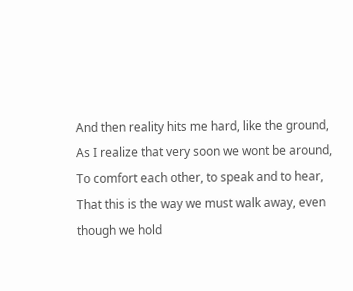And then reality hits me hard, like the ground,
As I realize that very soon we wont be around,
To comfort each other, to speak and to hear,
That this is the way we must walk away, even though we hold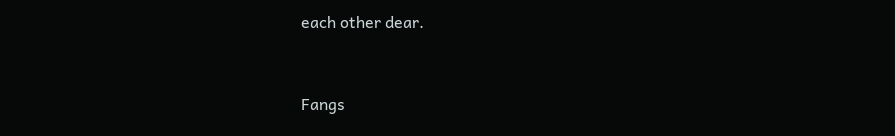each other dear.


Fangs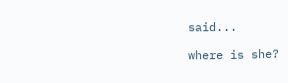said...

where is she?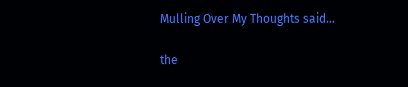Mulling Over My Thoughts said...

the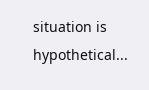situation is hypothetical...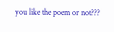you like the poem or not???